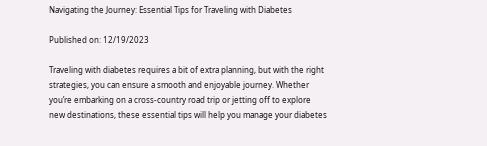Navigating the Journey: Essential Tips for Traveling with Diabetes

Published on: 12/19/2023

Traveling with diabetes requires a bit of extra planning, but with the right strategies, you can ensure a smooth and enjoyable journey. Whether you’re embarking on a cross-country road trip or jetting off to explore new destinations, these essential tips will help you manage your diabetes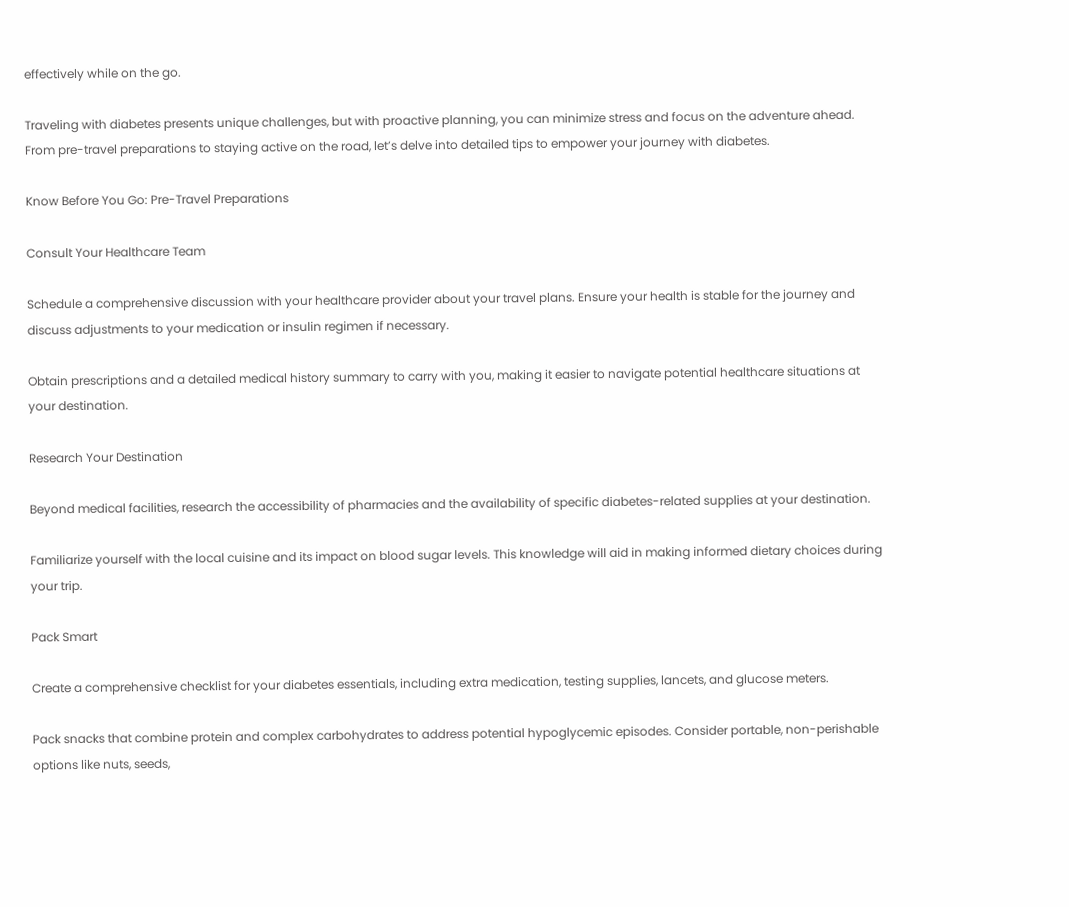effectively while on the go.

Traveling with diabetes presents unique challenges, but with proactive planning, you can minimize stress and focus on the adventure ahead. From pre-travel preparations to staying active on the road, let’s delve into detailed tips to empower your journey with diabetes.

Know Before You Go: Pre-Travel Preparations

Consult Your Healthcare Team

Schedule a comprehensive discussion with your healthcare provider about your travel plans. Ensure your health is stable for the journey and discuss adjustments to your medication or insulin regimen if necessary.

Obtain prescriptions and a detailed medical history summary to carry with you, making it easier to navigate potential healthcare situations at your destination.

Research Your Destination

Beyond medical facilities, research the accessibility of pharmacies and the availability of specific diabetes-related supplies at your destination.

Familiarize yourself with the local cuisine and its impact on blood sugar levels. This knowledge will aid in making informed dietary choices during your trip.

Pack Smart

Create a comprehensive checklist for your diabetes essentials, including extra medication, testing supplies, lancets, and glucose meters.

Pack snacks that combine protein and complex carbohydrates to address potential hypoglycemic episodes. Consider portable, non-perishable options like nuts, seeds,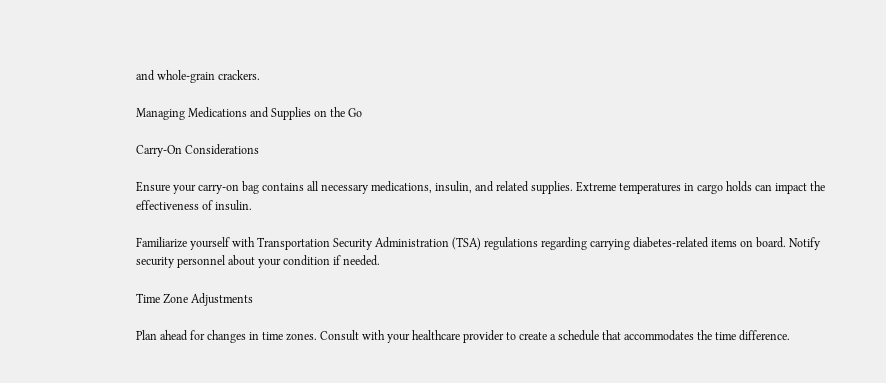and whole-grain crackers.

Managing Medications and Supplies on the Go

Carry-On Considerations

Ensure your carry-on bag contains all necessary medications, insulin, and related supplies. Extreme temperatures in cargo holds can impact the effectiveness of insulin.

Familiarize yourself with Transportation Security Administration (TSA) regulations regarding carrying diabetes-related items on board. Notify security personnel about your condition if needed.

Time Zone Adjustments

Plan ahead for changes in time zones. Consult with your healthcare provider to create a schedule that accommodates the time difference.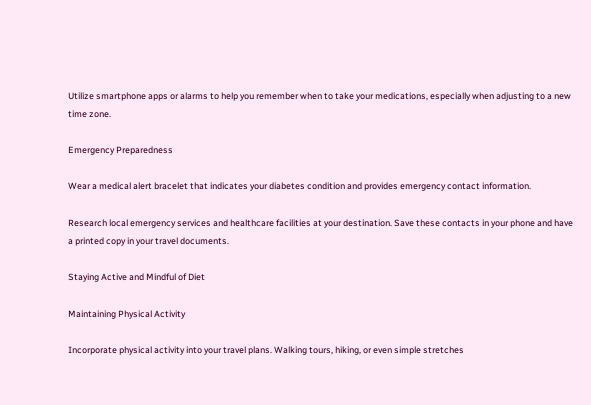Utilize smartphone apps or alarms to help you remember when to take your medications, especially when adjusting to a new time zone.

Emergency Preparedness

Wear a medical alert bracelet that indicates your diabetes condition and provides emergency contact information.

Research local emergency services and healthcare facilities at your destination. Save these contacts in your phone and have a printed copy in your travel documents.

Staying Active and Mindful of Diet

Maintaining Physical Activity

Incorporate physical activity into your travel plans. Walking tours, hiking, or even simple stretches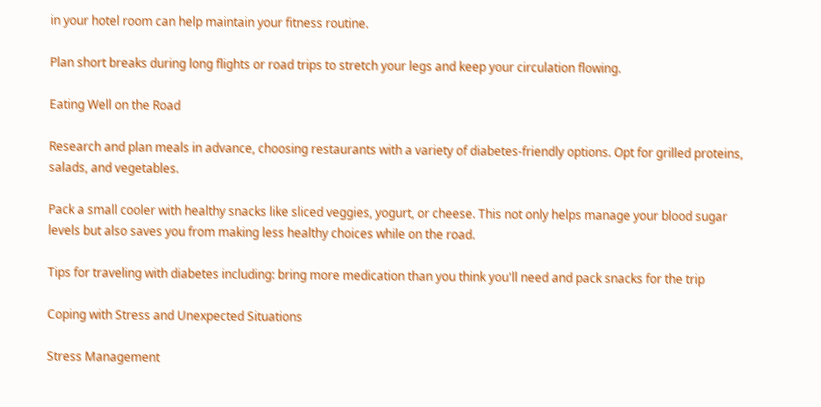in your hotel room can help maintain your fitness routine.

Plan short breaks during long flights or road trips to stretch your legs and keep your circulation flowing.

Eating Well on the Road

Research and plan meals in advance, choosing restaurants with a variety of diabetes-friendly options. Opt for grilled proteins, salads, and vegetables.

Pack a small cooler with healthy snacks like sliced veggies, yogurt, or cheese. This not only helps manage your blood sugar levels but also saves you from making less healthy choices while on the road.

Tips for traveling with diabetes including: bring more medication than you think you'll need and pack snacks for the trip

Coping with Stress and Unexpected Situations

Stress Management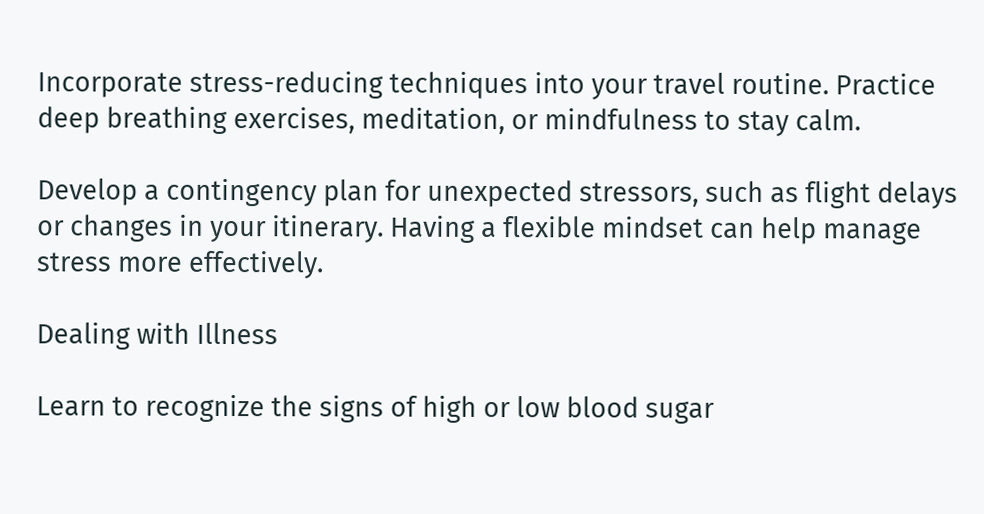Incorporate stress-reducing techniques into your travel routine. Practice deep breathing exercises, meditation, or mindfulness to stay calm.

Develop a contingency plan for unexpected stressors, such as flight delays or changes in your itinerary. Having a flexible mindset can help manage stress more effectively.

Dealing with Illness

Learn to recognize the signs of high or low blood sugar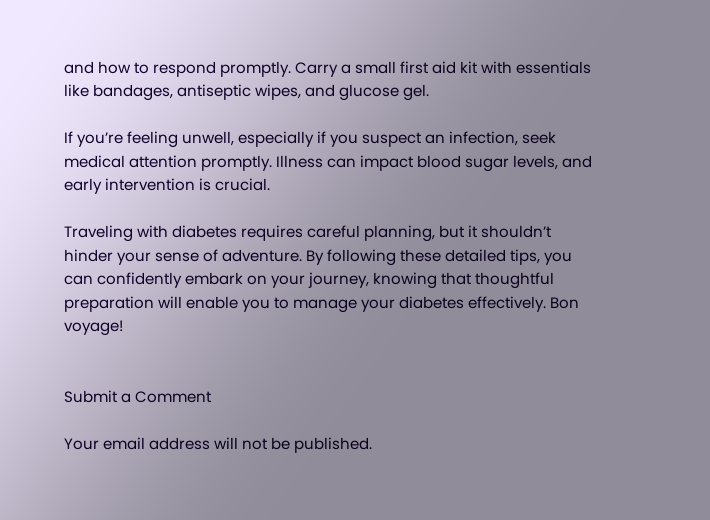and how to respond promptly. Carry a small first aid kit with essentials like bandages, antiseptic wipes, and glucose gel.

If you’re feeling unwell, especially if you suspect an infection, seek medical attention promptly. Illness can impact blood sugar levels, and early intervention is crucial.

Traveling with diabetes requires careful planning, but it shouldn’t hinder your sense of adventure. By following these detailed tips, you can confidently embark on your journey, knowing that thoughtful preparation will enable you to manage your diabetes effectively. Bon voyage!


Submit a Comment

Your email address will not be published.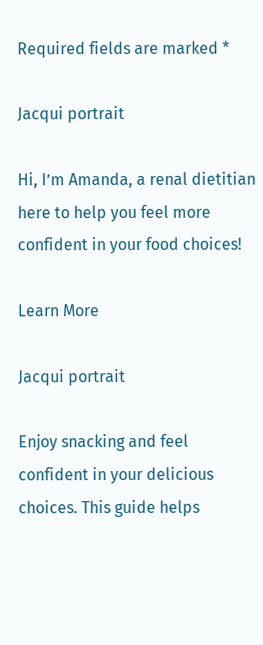Required fields are marked *

Jacqui portrait

Hi, I’m Amanda, a renal dietitian here to help you feel more confident in your food choices!

Learn More

Jacqui portrait

Enjoy snacking and feel confident in your delicious choices. This guide helps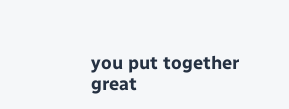you put together great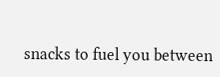snacks to fuel you between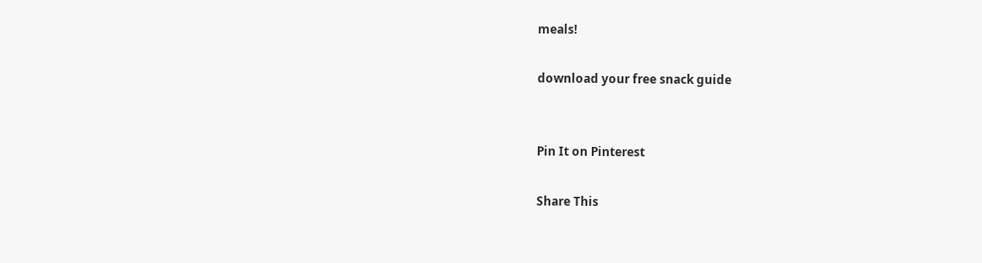meals!

download your free snack guide


Pin It on Pinterest

Share This